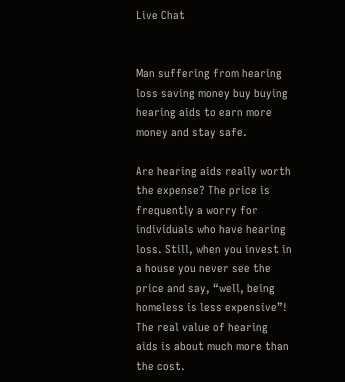Live Chat


Man suffering from hearing loss saving money buy buying hearing aids to earn more money and stay safe.

Are hearing aids really worth the expense? The price is frequently a worry for individuals who have hearing loss. Still, when you invest in a house you never see the price and say, “well, being homeless is less expensive”! The real value of hearing aids is about much more than the cost.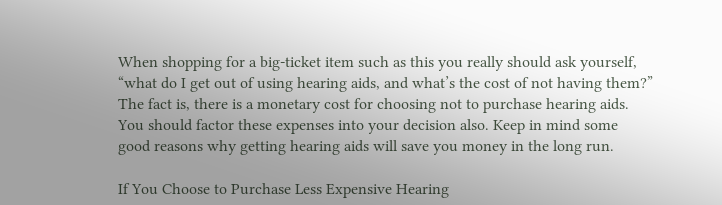When shopping for a big-ticket item such as this you really should ask yourself, “what do I get out of using hearing aids, and what’s the cost of not having them?” The fact is, there is a monetary cost for choosing not to purchase hearing aids. You should factor these expenses into your decision also. Keep in mind some good reasons why getting hearing aids will save you money in the long run.

If You Choose to Purchase Less Expensive Hearing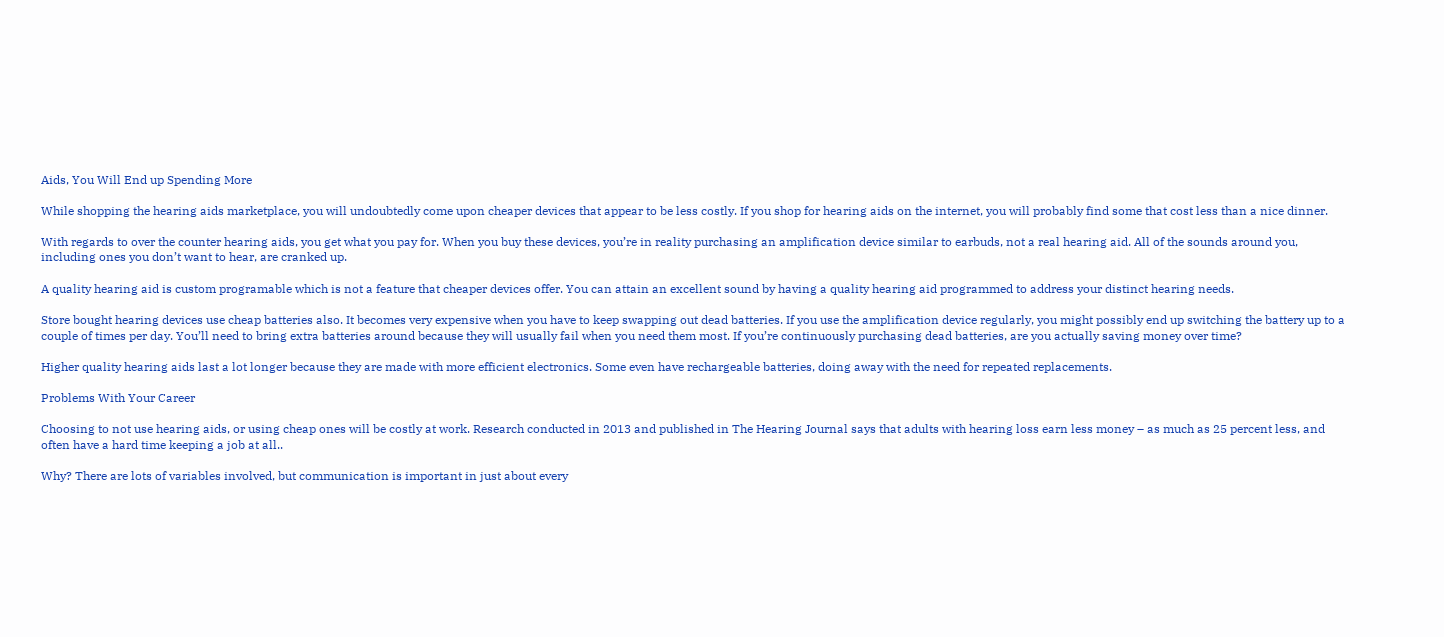Aids, You Will End up Spending More

While shopping the hearing aids marketplace, you will undoubtedly come upon cheaper devices that appear to be less costly. If you shop for hearing aids on the internet, you will probably find some that cost less than a nice dinner.

With regards to over the counter hearing aids, you get what you pay for. When you buy these devices, you’re in reality purchasing an amplification device similar to earbuds, not a real hearing aid. All of the sounds around you, including ones you don’t want to hear, are cranked up.

A quality hearing aid is custom programable which is not a feature that cheaper devices offer. You can attain an excellent sound by having a quality hearing aid programmed to address your distinct hearing needs.

Store bought hearing devices use cheap batteries also. It becomes very expensive when you have to keep swapping out dead batteries. If you use the amplification device regularly, you might possibly end up switching the battery up to a couple of times per day. You’ll need to bring extra batteries around because they will usually fail when you need them most. If you’re continuously purchasing dead batteries, are you actually saving money over time?

Higher quality hearing aids last a lot longer because they are made with more efficient electronics. Some even have rechargeable batteries, doing away with the need for repeated replacements.

Problems With Your Career

Choosing to not use hearing aids, or using cheap ones will be costly at work. Research conducted in 2013 and published in The Hearing Journal says that adults with hearing loss earn less money – as much as 25 percent less, and often have a hard time keeping a job at all..

Why? There are lots of variables involved, but communication is important in just about every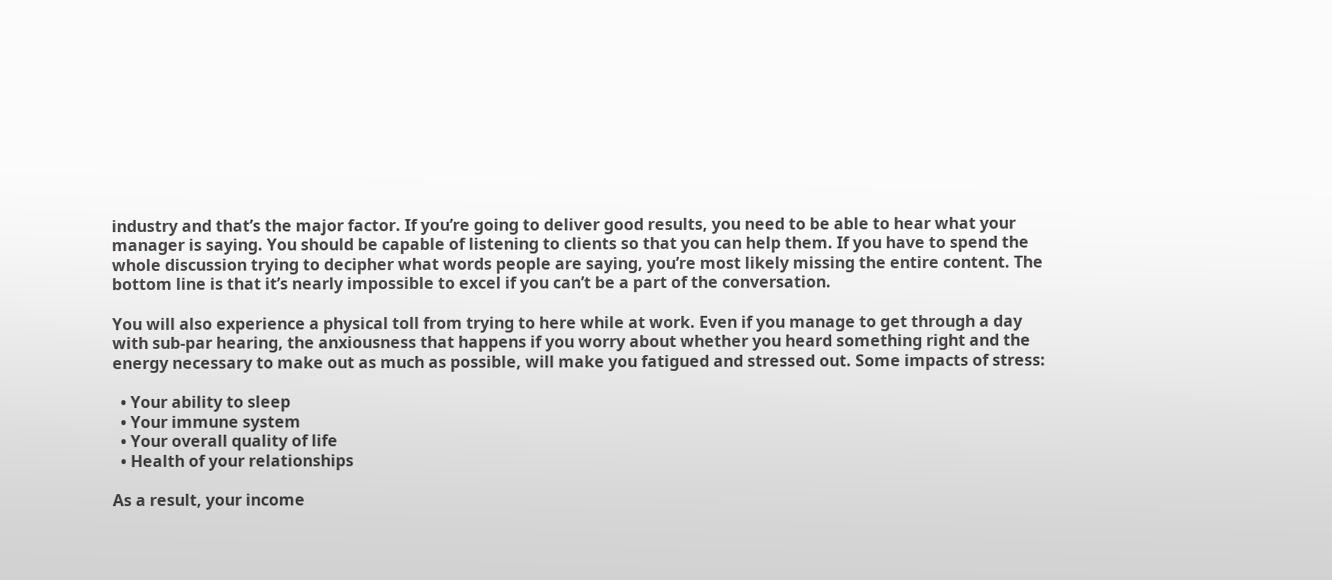industry and that’s the major factor. If you’re going to deliver good results, you need to be able to hear what your manager is saying. You should be capable of listening to clients so that you can help them. If you have to spend the whole discussion trying to decipher what words people are saying, you’re most likely missing the entire content. The bottom line is that it’s nearly impossible to excel if you can’t be a part of the conversation.

You will also experience a physical toll from trying to here while at work. Even if you manage to get through a day with sub-par hearing, the anxiousness that happens if you worry about whether you heard something right and the energy necessary to make out as much as possible, will make you fatigued and stressed out. Some impacts of stress:

  • Your ability to sleep
  • Your immune system
  • Your overall quality of life
  • Health of your relationships

As a result, your income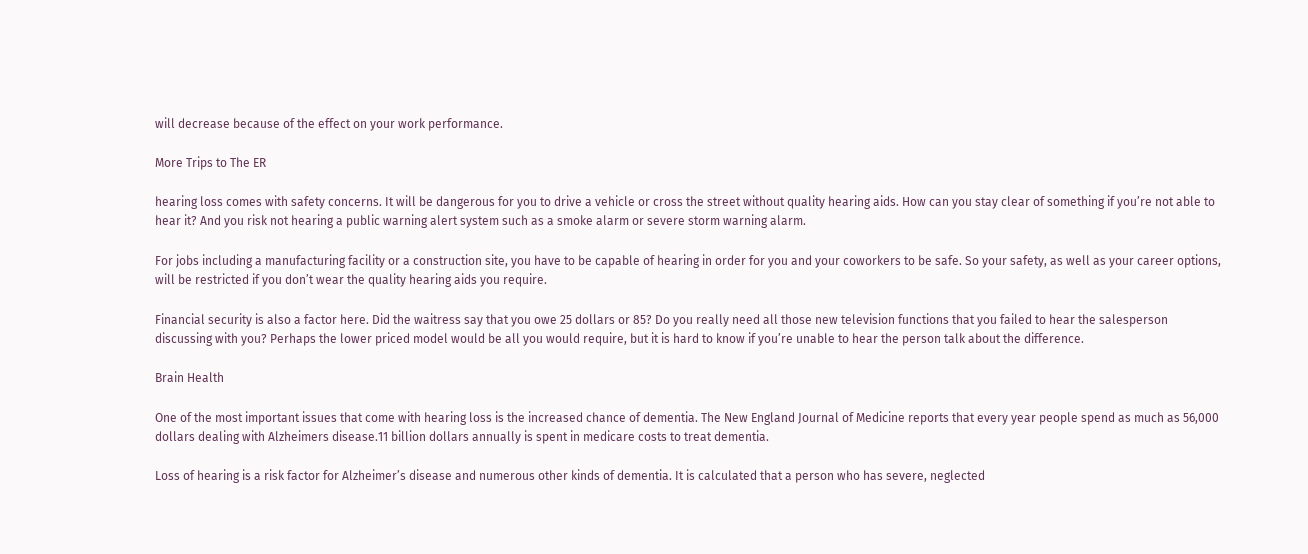will decrease because of the effect on your work performance.

More Trips to The ER

hearing loss comes with safety concerns. It will be dangerous for you to drive a vehicle or cross the street without quality hearing aids. How can you stay clear of something if you’re not able to hear it? And you risk not hearing a public warning alert system such as a smoke alarm or severe storm warning alarm.

For jobs including a manufacturing facility or a construction site, you have to be capable of hearing in order for you and your coworkers to be safe. So your safety, as well as your career options, will be restricted if you don’t wear the quality hearing aids you require.

Financial security is also a factor here. Did the waitress say that you owe 25 dollars or 85? Do you really need all those new television functions that you failed to hear the salesperson discussing with you? Perhaps the lower priced model would be all you would require, but it is hard to know if you’re unable to hear the person talk about the difference.

Brain Health

One of the most important issues that come with hearing loss is the increased chance of dementia. The New England Journal of Medicine reports that every year people spend as much as 56,000 dollars dealing with Alzheimers disease.11 billion dollars annually is spent in medicare costs to treat dementia.

Loss of hearing is a risk factor for Alzheimer’s disease and numerous other kinds of dementia. It is calculated that a person who has severe, neglected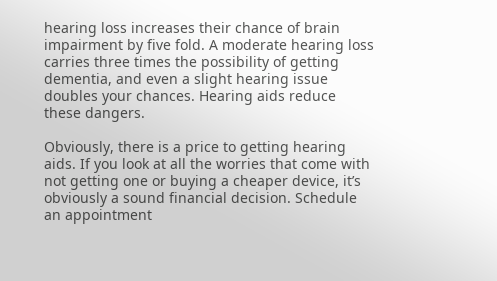hearing loss increases their chance of brain impairment by five fold. A moderate hearing loss carries three times the possibility of getting dementia, and even a slight hearing issue doubles your chances. Hearing aids reduce these dangers.

Obviously, there is a price to getting hearing aids. If you look at all the worries that come with not getting one or buying a cheaper device, it’s obviously a sound financial decision. Schedule an appointment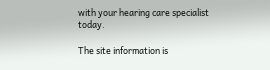with your hearing care specialist today.

The site information is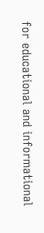for educational and informational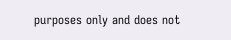purposes only and does not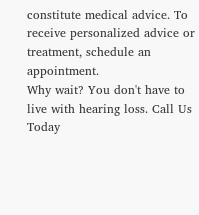constitute medical advice. To receive personalized advice or treatment, schedule an appointment.
Why wait? You don't have to live with hearing loss. Call Us Today